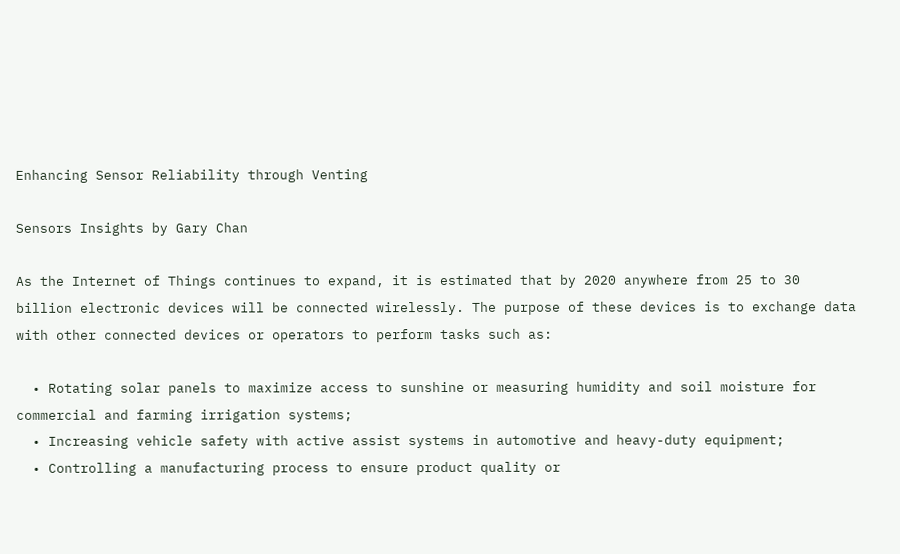Enhancing Sensor Reliability through Venting

Sensors Insights by Gary Chan

As the Internet of Things continues to expand, it is estimated that by 2020 anywhere from 25 to 30 billion electronic devices will be connected wirelessly. The purpose of these devices is to exchange data with other connected devices or operators to perform tasks such as:

  • Rotating solar panels to maximize access to sunshine or measuring humidity and soil moisture for commercial and farming irrigation systems;
  • Increasing vehicle safety with active assist systems in automotive and heavy-duty equipment;
  • Controlling a manufacturing process to ensure product quality or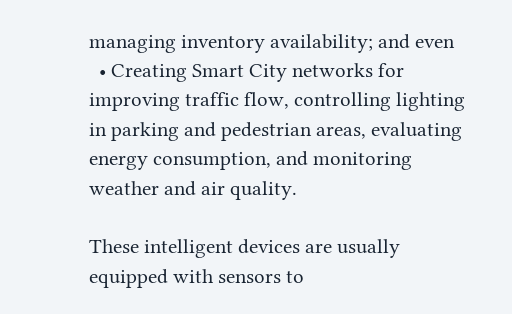managing inventory availability; and even
  • Creating Smart City networks for improving traffic flow, controlling lighting in parking and pedestrian areas, evaluating energy consumption, and monitoring weather and air quality.

These intelligent devices are usually equipped with sensors to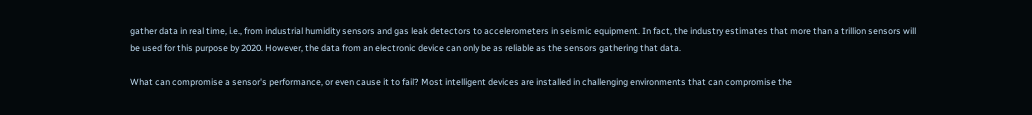gather data in real time, i.e., from industrial humidity sensors and gas leak detectors to accelerometers in seismic equipment. In fact, the industry estimates that more than a trillion sensors will be used for this purpose by 2020. However, the data from an electronic device can only be as reliable as the sensors gathering that data.

What can compromise a sensor's performance, or even cause it to fail? Most intelligent devices are installed in challenging environments that can compromise the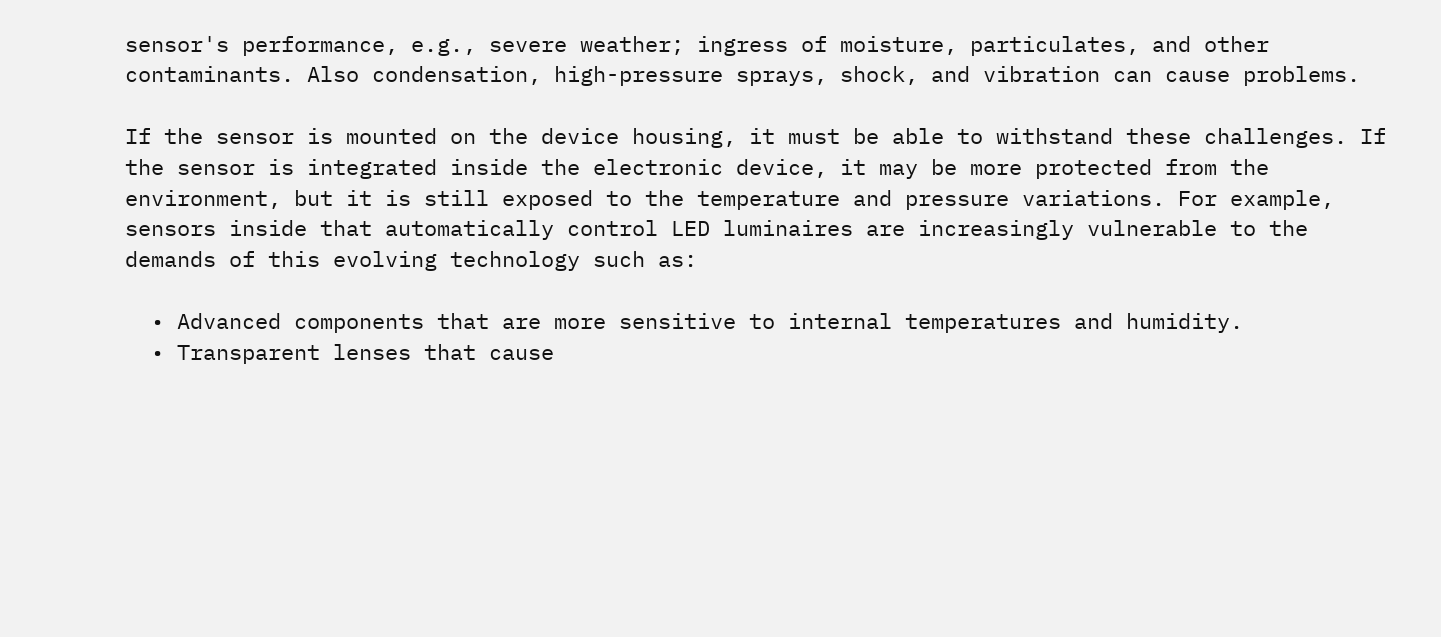sensor's performance, e.g., severe weather; ingress of moisture, particulates, and other contaminants. Also condensation, high-pressure sprays, shock, and vibration can cause problems.

If the sensor is mounted on the device housing, it must be able to withstand these challenges. If the sensor is integrated inside the electronic device, it may be more protected from the environment, but it is still exposed to the temperature and pressure variations. For example, sensors inside that automatically control LED luminaires are increasingly vulnerable to the demands of this evolving technology such as:

  • Advanced components that are more sensitive to internal temperatures and humidity.
  • Transparent lenses that cause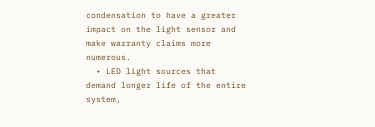condensation to have a greater impact on the light sensor and make warranty claims more numerous.
  • LED light sources that demand longer life of the entire system,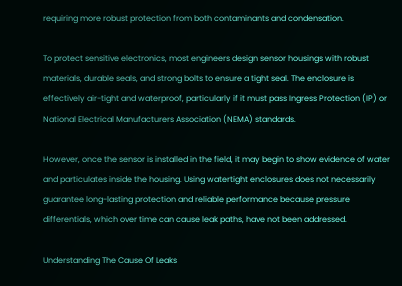requiring more robust protection from both contaminants and condensation.

To protect sensitive electronics, most engineers design sensor housings with robust materials, durable seals, and strong bolts to ensure a tight seal. The enclosure is effectively air-tight and waterproof, particularly if it must pass Ingress Protection (IP) or National Electrical Manufacturers Association (NEMA) standards.

However, once the sensor is installed in the field, it may begin to show evidence of water and particulates inside the housing. Using watertight enclosures does not necessarily guarantee long-lasting protection and reliable performance because pressure differentials, which over time can cause leak paths, have not been addressed.

Understanding The Cause Of Leaks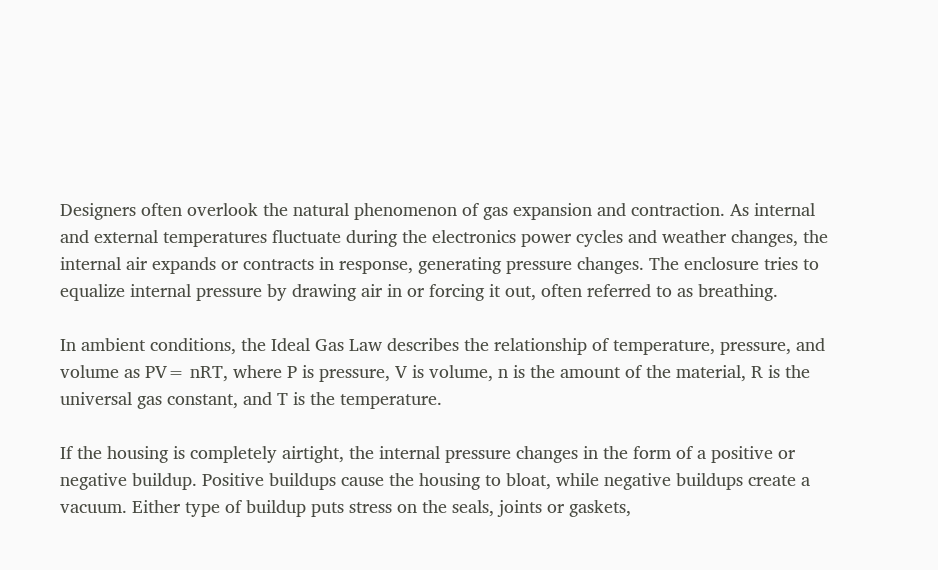Designers often overlook the natural phenomenon of gas expansion and contraction. As internal and external temperatures fluctuate during the electronics power cycles and weather changes, the internal air expands or contracts in response, generating pressure changes. The enclosure tries to equalize internal pressure by drawing air in or forcing it out, often referred to as breathing.

In ambient conditions, the Ideal Gas Law describes the relationship of temperature, pressure, and volume as PV= nRT, where P is pressure, V is volume, n is the amount of the material, R is the universal gas constant, and T is the temperature.

If the housing is completely airtight, the internal pressure changes in the form of a positive or negative buildup. Positive buildups cause the housing to bloat, while negative buildups create a vacuum. Either type of buildup puts stress on the seals, joints or gaskets,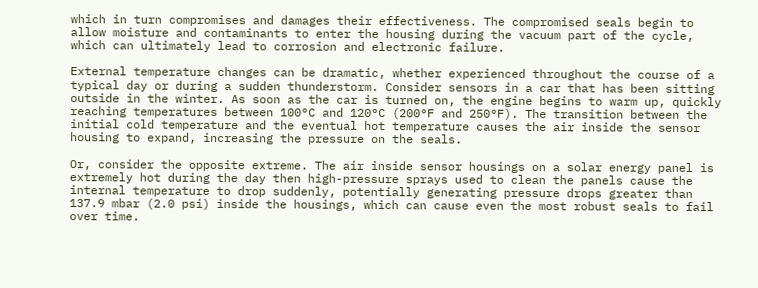which in turn compromises and damages their effectiveness. The compromised seals begin to allow moisture and contaminants to enter the housing during the vacuum part of the cycle, which can ultimately lead to corrosion and electronic failure.

External temperature changes can be dramatic, whether experienced throughout the course of a typical day or during a sudden thunderstorm. Consider sensors in a car that has been sitting outside in the winter. As soon as the car is turned on, the engine begins to warm up, quickly reaching temperatures between 100°C and 120°C (200°F and 250°F). The transition between the initial cold temperature and the eventual hot temperature causes the air inside the sensor housing to expand, increasing the pressure on the seals.

Or, consider the opposite extreme. The air inside sensor housings on a solar energy panel is extremely hot during the day then high-pressure sprays used to clean the panels cause the internal temperature to drop suddenly, potentially generating pressure drops greater than 137.9 mbar (2.0 psi) inside the housings, which can cause even the most robust seals to fail over time.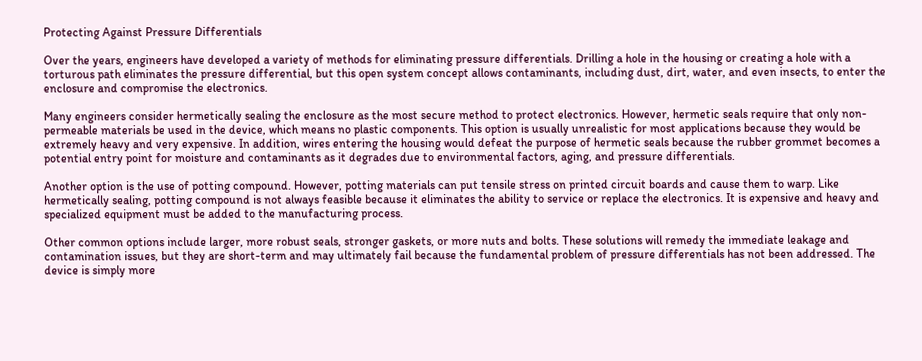Protecting Against Pressure Differentials

Over the years, engineers have developed a variety of methods for eliminating pressure differentials. Drilling a hole in the housing or creating a hole with a torturous path eliminates the pressure differential, but this open system concept allows contaminants, including dust, dirt, water, and even insects, to enter the enclosure and compromise the electronics.

Many engineers consider hermetically sealing the enclosure as the most secure method to protect electronics. However, hermetic seals require that only non-permeable materials be used in the device, which means no plastic components. This option is usually unrealistic for most applications because they would be extremely heavy and very expensive. In addition, wires entering the housing would defeat the purpose of hermetic seals because the rubber grommet becomes a potential entry point for moisture and contaminants as it degrades due to environmental factors, aging, and pressure differentials.

Another option is the use of potting compound. However, potting materials can put tensile stress on printed circuit boards and cause them to warp. Like hermetically sealing, potting compound is not always feasible because it eliminates the ability to service or replace the electronics. It is expensive and heavy and specialized equipment must be added to the manufacturing process.

Other common options include larger, more robust seals, stronger gaskets, or more nuts and bolts. These solutions will remedy the immediate leakage and contamination issues, but they are short-term and may ultimately fail because the fundamental problem of pressure differentials has not been addressed. The device is simply more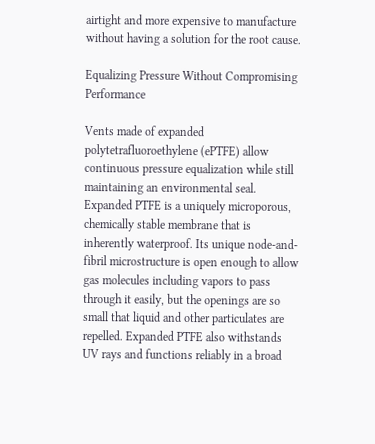airtight and more expensive to manufacture without having a solution for the root cause.

Equalizing Pressure Without Compromising Performance

Vents made of expanded polytetrafluoroethylene (ePTFE) allow continuous pressure equalization while still maintaining an environmental seal. Expanded PTFE is a uniquely microporous, chemically stable membrane that is inherently waterproof. Its unique node-and-fibril microstructure is open enough to allow gas molecules including vapors to pass through it easily, but the openings are so small that liquid and other particulates are repelled. Expanded PTFE also withstands UV rays and functions reliably in a broad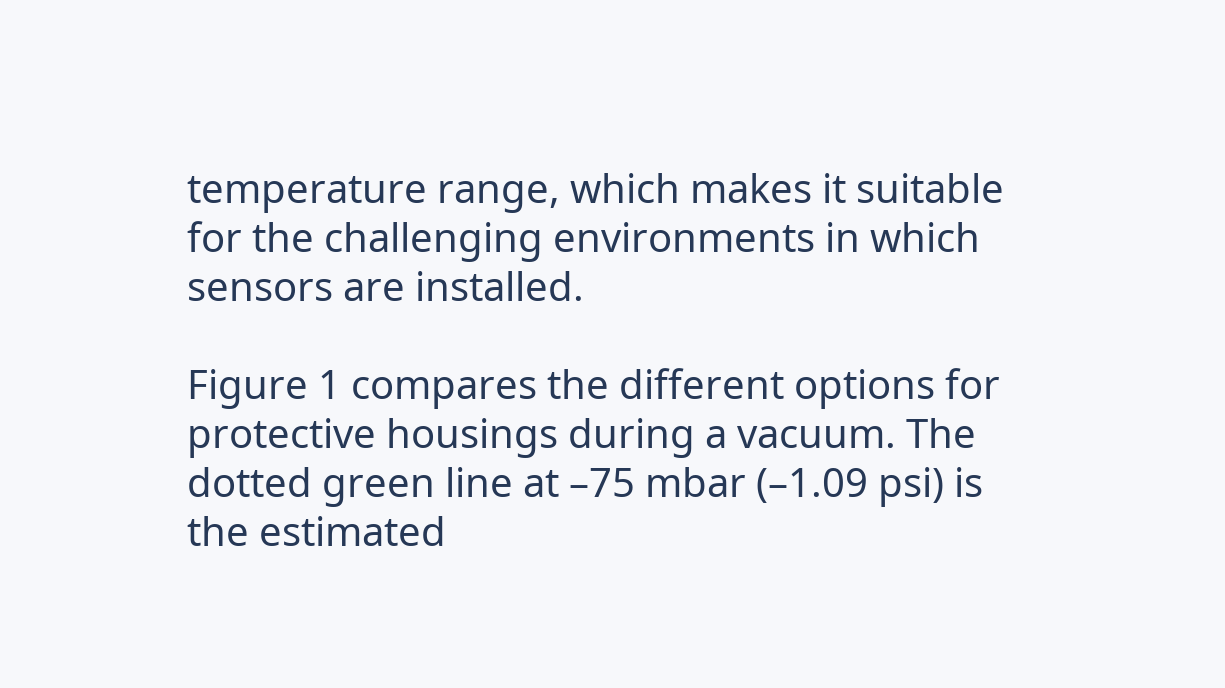temperature range, which makes it suitable for the challenging environments in which sensors are installed.

Figure 1 compares the different options for protective housings during a vacuum. The dotted green line at –75 mbar (–1.09 psi) is the estimated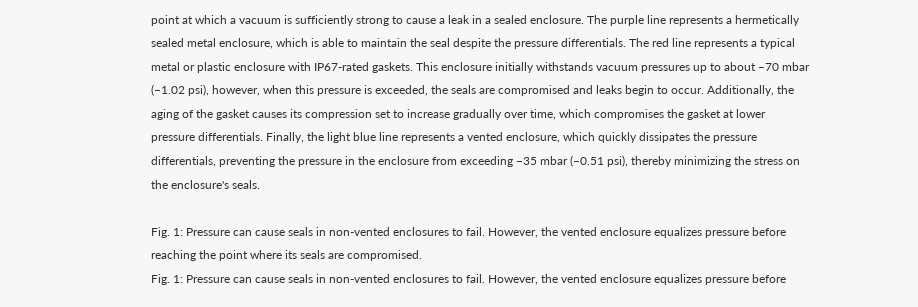point at which a vacuum is sufficiently strong to cause a leak in a sealed enclosure. The purple line represents a hermetically sealed metal enclosure, which is able to maintain the seal despite the pressure differentials. The red line represents a typical metal or plastic enclosure with IP67-rated gaskets. This enclosure initially withstands vacuum pressures up to about –70 mbar (–1.02 psi), however, when this pressure is exceeded, the seals are compromised and leaks begin to occur. Additionally, the aging of the gasket causes its compression set to increase gradually over time, which compromises the gasket at lower pressure differentials. Finally, the light blue line represents a vented enclosure, which quickly dissipates the pressure differentials, preventing the pressure in the enclosure from exceeding –35 mbar (–0.51 psi), thereby minimizing the stress on the enclosure's seals.

Fig. 1: Pressure can cause seals in non-vented enclosures to fail. However, the vented enclosure equalizes pressure before reaching the point where its seals are compromised.
Fig. 1: Pressure can cause seals in non-vented enclosures to fail. However, the vented enclosure equalizes pressure before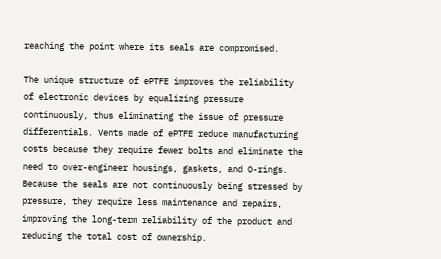reaching the point where its seals are compromised.

The unique structure of ePTFE improves the reliability of electronic devices by equalizing pressure continuously, thus eliminating the issue of pressure differentials. Vents made of ePTFE reduce manufacturing costs because they require fewer bolts and eliminate the need to over-engineer housings, gaskets, and O-rings. Because the seals are not continuously being stressed by pressure, they require less maintenance and repairs, improving the long-term reliability of the product and reducing the total cost of ownership.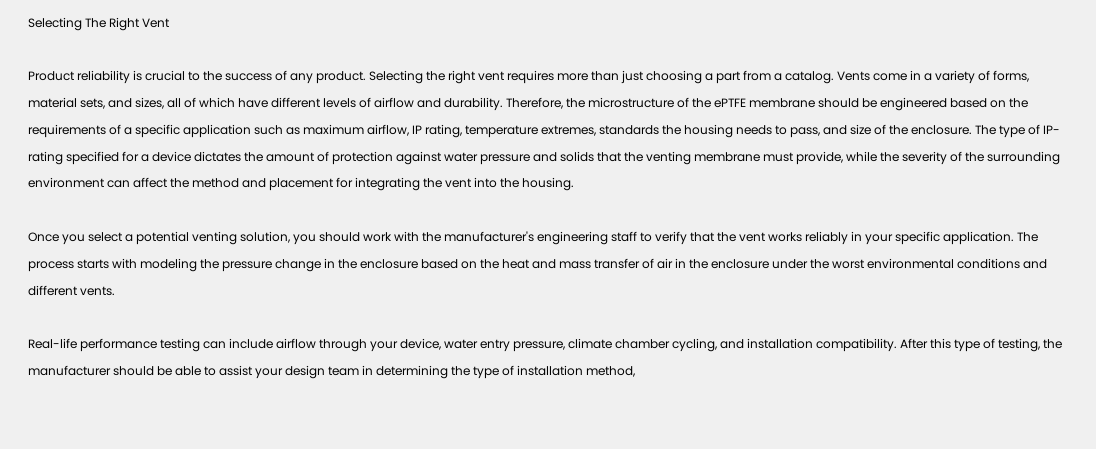Selecting The Right Vent

Product reliability is crucial to the success of any product. Selecting the right vent requires more than just choosing a part from a catalog. Vents come in a variety of forms, material sets, and sizes, all of which have different levels of airflow and durability. Therefore, the microstructure of the ePTFE membrane should be engineered based on the requirements of a specific application such as maximum airflow, IP rating, temperature extremes, standards the housing needs to pass, and size of the enclosure. The type of IP-rating specified for a device dictates the amount of protection against water pressure and solids that the venting membrane must provide, while the severity of the surrounding environment can affect the method and placement for integrating the vent into the housing.

Once you select a potential venting solution, you should work with the manufacturer's engineering staff to verify that the vent works reliably in your specific application. The process starts with modeling the pressure change in the enclosure based on the heat and mass transfer of air in the enclosure under the worst environmental conditions and different vents.

Real-life performance testing can include airflow through your device, water entry pressure, climate chamber cycling, and installation compatibility. After this type of testing, the manufacturer should be able to assist your design team in determining the type of installation method,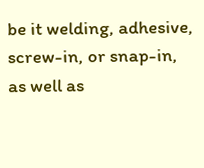be it welding, adhesive, screw-in, or snap-in, as well as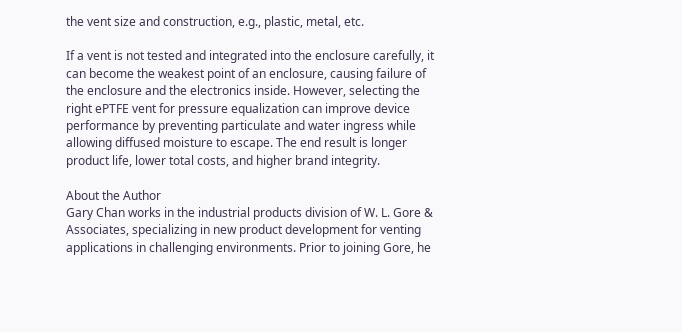the vent size and construction, e.g., plastic, metal, etc.

If a vent is not tested and integrated into the enclosure carefully, it can become the weakest point of an enclosure, causing failure of the enclosure and the electronics inside. However, selecting the right ePTFE vent for pressure equalization can improve device performance by preventing particulate and water ingress while allowing diffused moisture to escape. The end result is longer product life, lower total costs, and higher brand integrity.

About the Author
Gary Chan works in the industrial products division of W. L. Gore & Associates, specializing in new product development for venting applications in challenging environments. Prior to joining Gore, he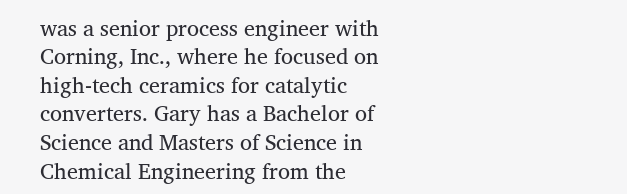was a senior process engineer with Corning, Inc., where he focused on high-tech ceramics for catalytic converters. Gary has a Bachelor of Science and Masters of Science in Chemical Engineering from the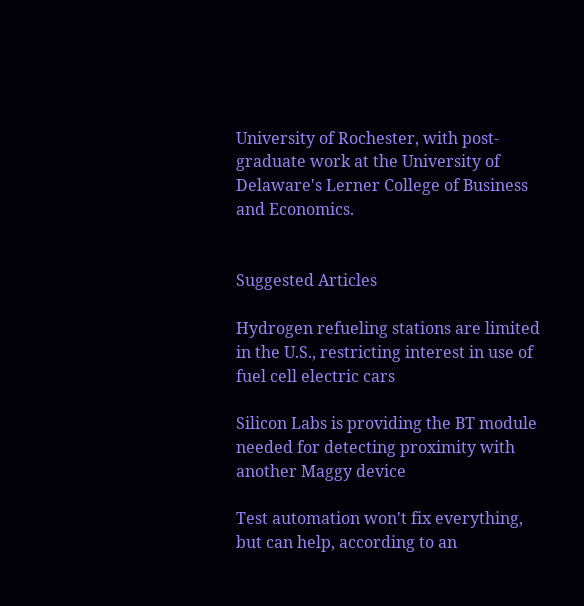University of Rochester, with post-graduate work at the University of Delaware's Lerner College of Business and Economics.


Suggested Articles

Hydrogen refueling stations are limited in the U.S., restricting interest in use of fuel cell electric cars

Silicon Labs is providing the BT module needed for detecting proximity with another Maggy device

Test automation won't fix everything, but can help, according to an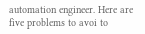automation engineer. Here are five problems to avoi to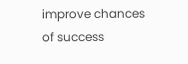improve chances of success